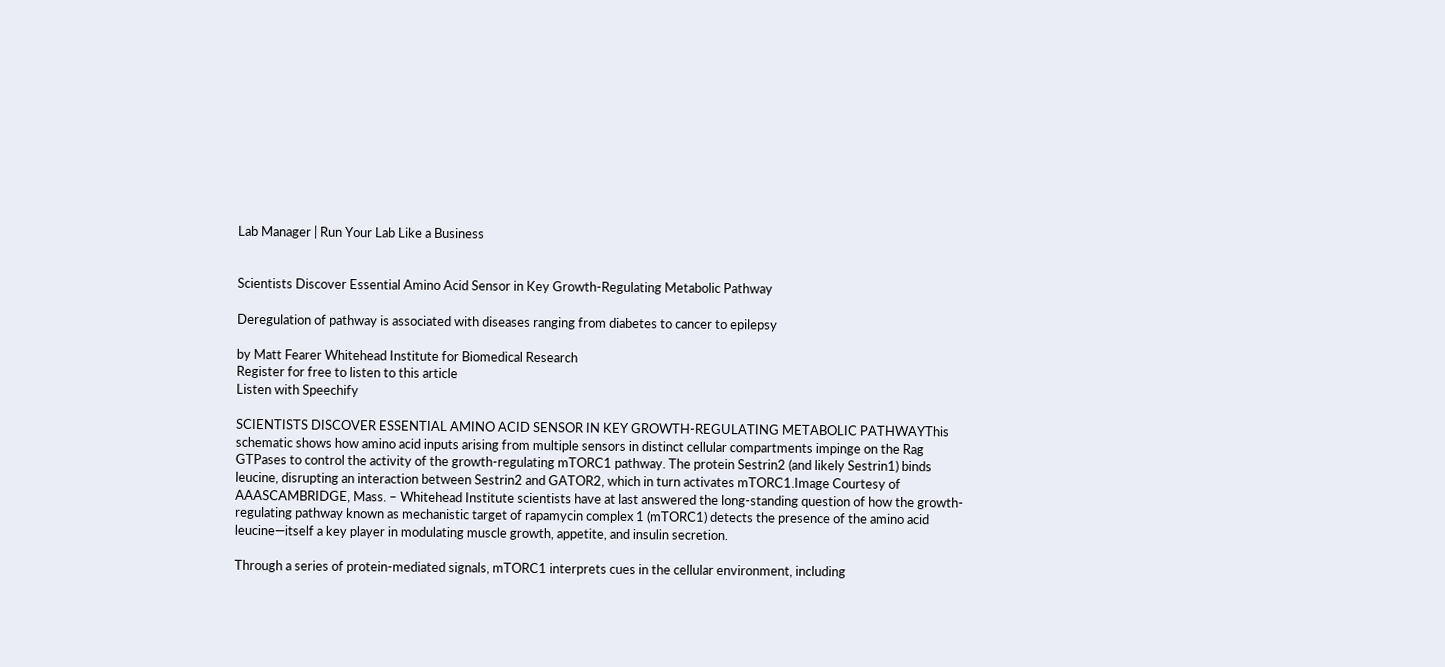Lab Manager | Run Your Lab Like a Business


Scientists Discover Essential Amino Acid Sensor in Key Growth-Regulating Metabolic Pathway

Deregulation of pathway is associated with diseases ranging from diabetes to cancer to epilepsy

by Matt Fearer Whitehead Institute for Biomedical Research
Register for free to listen to this article
Listen with Speechify

SCIENTISTS DISCOVER ESSENTIAL AMINO ACID SENSOR IN KEY GROWTH-REGULATING METABOLIC PATHWAYThis schematic shows how amino acid inputs arising from multiple sensors in distinct cellular compartments impinge on the Rag GTPases to control the activity of the growth-regulating mTORC1 pathway. The protein Sestrin2 (and likely Sestrin1) binds leucine, disrupting an interaction between Sestrin2 and GATOR2, which in turn activates mTORC1.Image Courtesy of AAASCAMBRIDGE, Mass. – Whitehead Institute scientists have at last answered the long-standing question of how the growth-regulating pathway known as mechanistic target of rapamycin complex 1 (mTORC1) detects the presence of the amino acid leucine—itself a key player in modulating muscle growth, appetite, and insulin secretion.

Through a series of protein-mediated signals, mTORC1 interprets cues in the cellular environment, including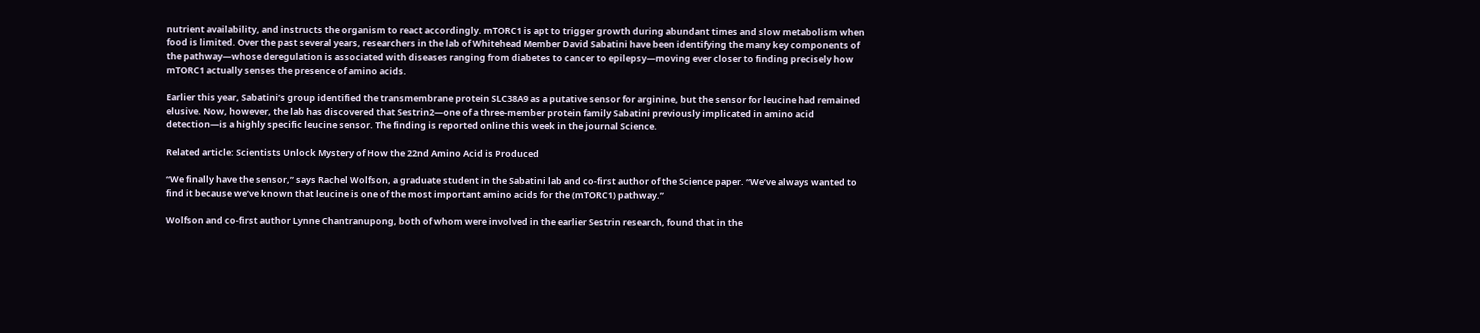nutrient availability, and instructs the organism to react accordingly. mTORC1 is apt to trigger growth during abundant times and slow metabolism when food is limited. Over the past several years, researchers in the lab of Whitehead Member David Sabatini have been identifying the many key components of the pathway—whose deregulation is associated with diseases ranging from diabetes to cancer to epilepsy—moving ever closer to finding precisely how mTORC1 actually senses the presence of amino acids.

Earlier this year, Sabatini’s group identified the transmembrane protein SLC38A9 as a putative sensor for arginine, but the sensor for leucine had remained elusive. Now, however, the lab has discovered that Sestrin2—one of a three-member protein family Sabatini previously implicated in amino acid detection—is a highly specific leucine sensor. The finding is reported online this week in the journal Science.

Related article: Scientists Unlock Mystery of How the 22nd Amino Acid is Produced

“We finally have the sensor,” says Rachel Wolfson, a graduate student in the Sabatini lab and co-first author of the Science paper. “We’ve always wanted to find it because we’ve known that leucine is one of the most important amino acids for the (mTORC1) pathway.”

Wolfson and co-first author Lynne Chantranupong, both of whom were involved in the earlier Sestrin research, found that in the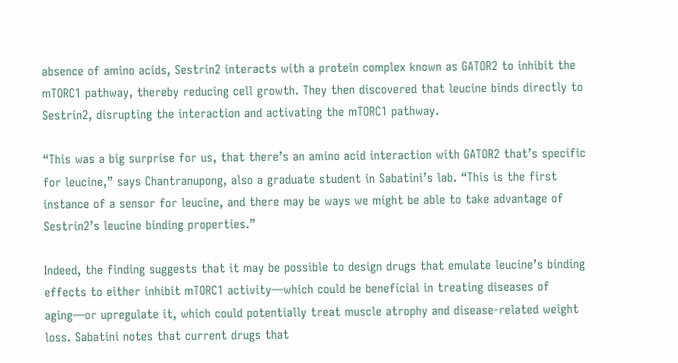absence of amino acids, Sestrin2 interacts with a protein complex known as GATOR2 to inhibit the mTORC1 pathway, thereby reducing cell growth. They then discovered that leucine binds directly to Sestrin2, disrupting the interaction and activating the mTORC1 pathway.

“This was a big surprise for us, that there’s an amino acid interaction with GATOR2 that’s specific for leucine,” says Chantranupong, also a graduate student in Sabatini’s lab. “This is the first instance of a sensor for leucine, and there may be ways we might be able to take advantage of Sestrin2’s leucine binding properties.”

Indeed, the finding suggests that it may be possible to design drugs that emulate leucine’s binding effects to either inhibit mTORC1 activity—which could be beneficial in treating diseases of aging—or upregulate it, which could potentially treat muscle atrophy and disease-related weight loss. Sabatini notes that current drugs that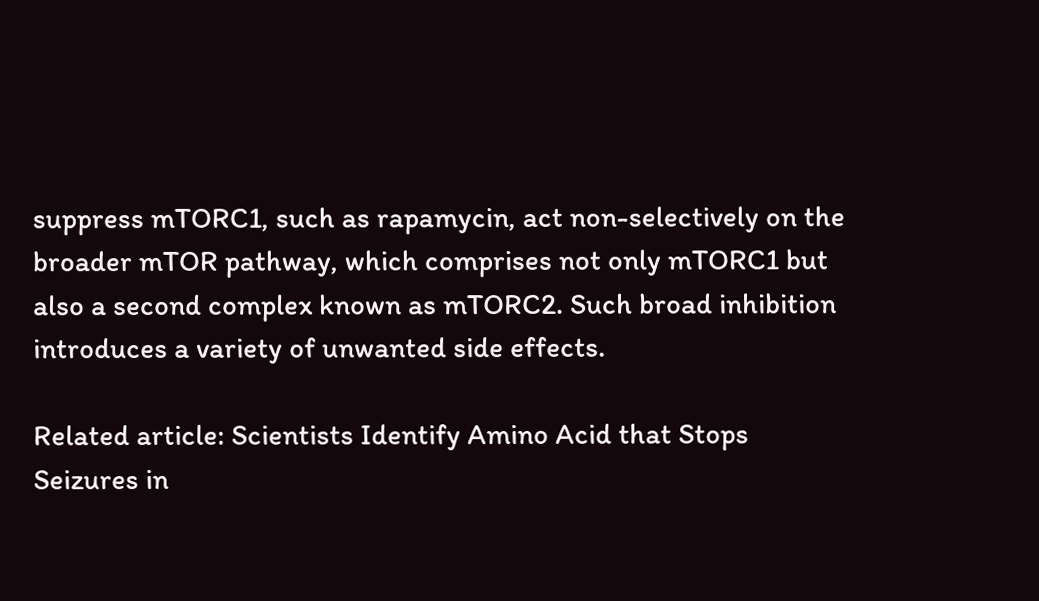suppress mTORC1, such as rapamycin, act non-selectively on the broader mTOR pathway, which comprises not only mTORC1 but also a second complex known as mTORC2. Such broad inhibition introduces a variety of unwanted side effects.

Related article: Scientists Identify Amino Acid that Stops Seizures in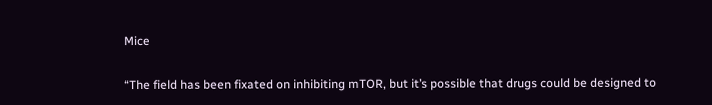Mice

“The field has been fixated on inhibiting mTOR, but it’s possible that drugs could be designed to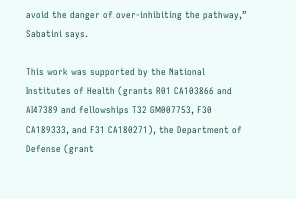avoid the danger of over-inhibiting the pathway,” Sabatini says.

This work was supported by the National Institutes of Health (grants R01 CA103866 and AI47389 and fellowships T32 GM007753, F30 CA189333, and F31 CA180271), the Department of Defense (grant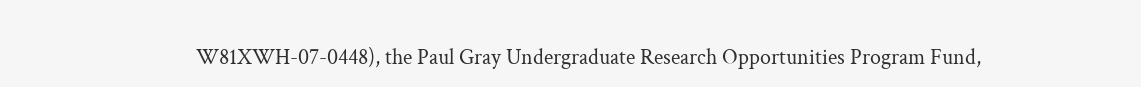W81XWH-07-0448), the Paul Gray Undergraduate Research Opportunities Program Fund,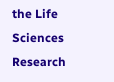the Life Sciences Research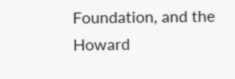Foundation, and the Howard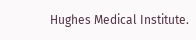Hughes Medical Institute.